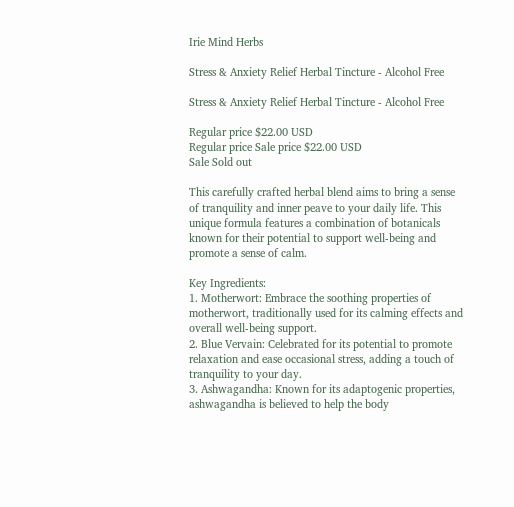Irie Mind Herbs

Stress & Anxiety Relief Herbal Tincture - Alcohol Free

Stress & Anxiety Relief Herbal Tincture - Alcohol Free

Regular price $22.00 USD
Regular price Sale price $22.00 USD
Sale Sold out

This carefully crafted herbal blend aims to bring a sense of tranquility and inner peave to your daily life. This unique formula features a combination of botanicals known for their potential to support well-being and promote a sense of calm.

Key Ingredients:
1. Motherwort: Embrace the soothing properties of motherwort, traditionally used for its calming effects and overall well-being support.
2. Blue Vervain: Celebrated for its potential to promote relaxation and ease occasional stress, adding a touch of tranquility to your day.
3. Ashwagandha: Known for its adaptogenic properties, ashwagandha is believed to help the body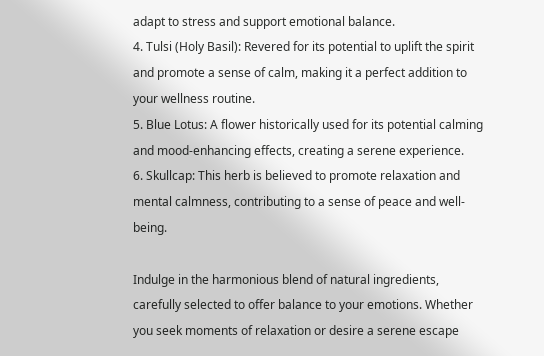adapt to stress and support emotional balance.
4. Tulsi (Holy Basil): Revered for its potential to uplift the spirit and promote a sense of calm, making it a perfect addition to your wellness routine.
5. Blue Lotus: A flower historically used for its potential calming and mood-enhancing effects, creating a serene experience.
6. Skullcap: This herb is believed to promote relaxation and mental calmness, contributing to a sense of peace and well-being.

Indulge in the harmonious blend of natural ingredients, carefully selected to offer balance to your emotions. Whether you seek moments of relaxation or desire a serene escape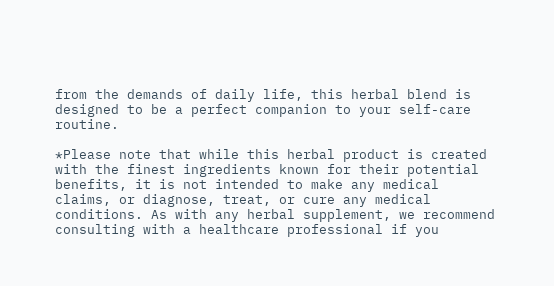from the demands of daily life, this herbal blend is designed to be a perfect companion to your self-care routine.

*Please note that while this herbal product is created with the finest ingredients known for their potential benefits, it is not intended to make any medical claims, or diagnose, treat, or cure any medical conditions. As with any herbal supplement, we recommend consulting with a healthcare professional if you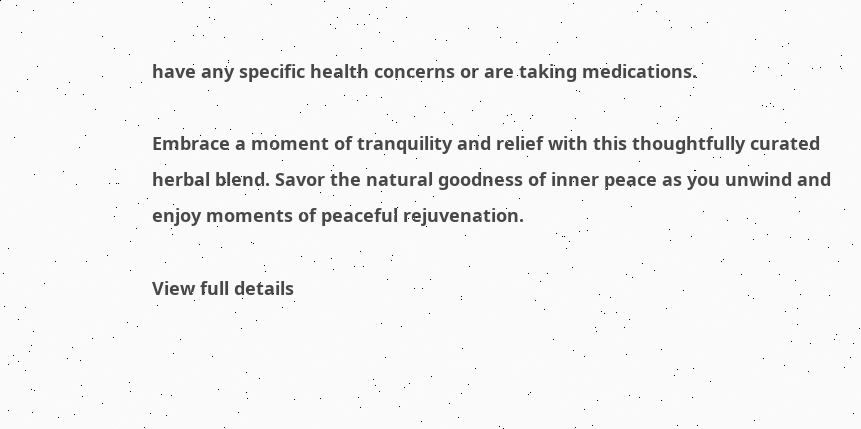have any specific health concerns or are taking medications.

Embrace a moment of tranquility and relief with this thoughtfully curated herbal blend. Savor the natural goodness of inner peace as you unwind and enjoy moments of peaceful rejuvenation.

View full details